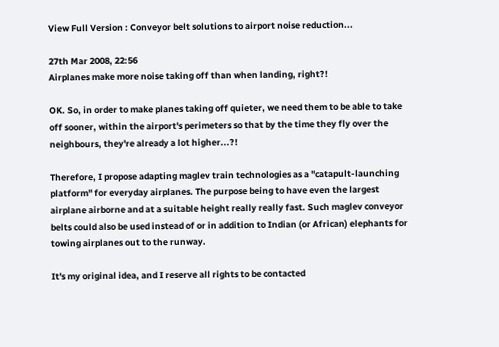View Full Version : Conveyor belt solutions to airport noise reduction...

27th Mar 2008, 22:56
Airplanes make more noise taking off than when landing, right?!

OK. So, in order to make planes taking off quieter, we need them to be able to take off sooner, within the airport's perimeters so that by the time they fly over the neighbours, they're already a lot higher...?!

Therefore, I propose adapting maglev train technologies as a "catapult-launching platform" for everyday airplanes. The purpose being to have even the largest airplane airborne and at a suitable height really really fast. Such maglev conveyor belts could also be used instead of or in addition to Indian (or African) elephants for towing airplanes out to the runway.

It's my original idea, and I reserve all rights to be contacted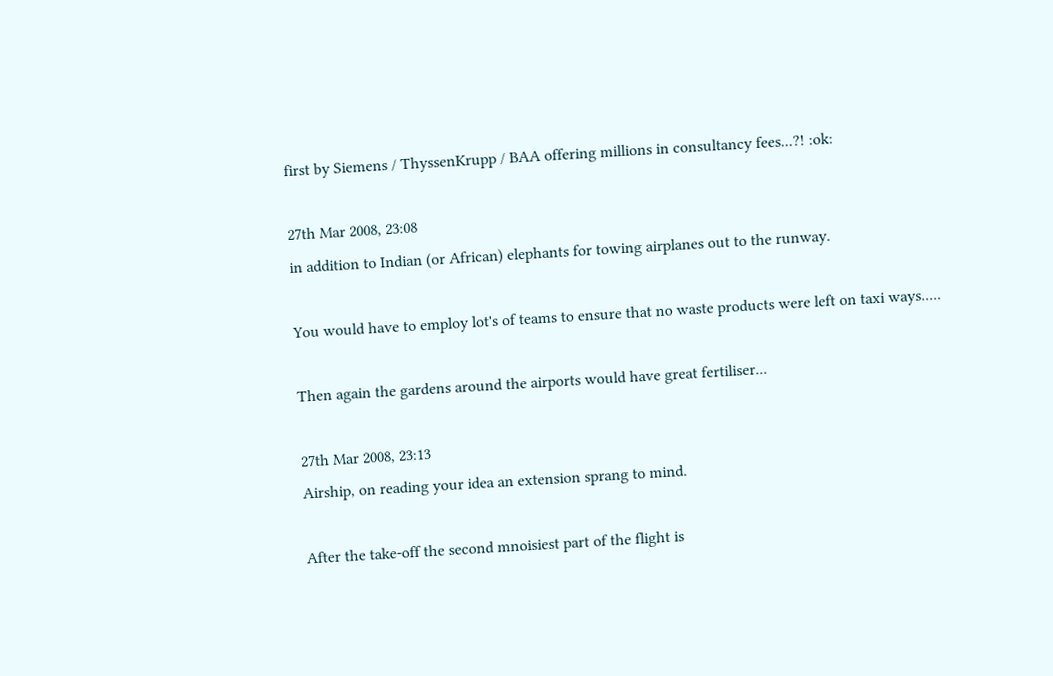first by Siemens / ThyssenKrupp / BAA offering millions in consultancy fees...?! :ok:

27th Mar 2008, 23:08
in addition to Indian (or African) elephants for towing airplanes out to the runway.

You would have to employ lot's of teams to ensure that no waste products were left on taxi ways.....

Then again the gardens around the airports would have great fertiliser...

27th Mar 2008, 23:13
Airship, on reading your idea an extension sprang to mind.

After the take-off the second mnoisiest part of the flight is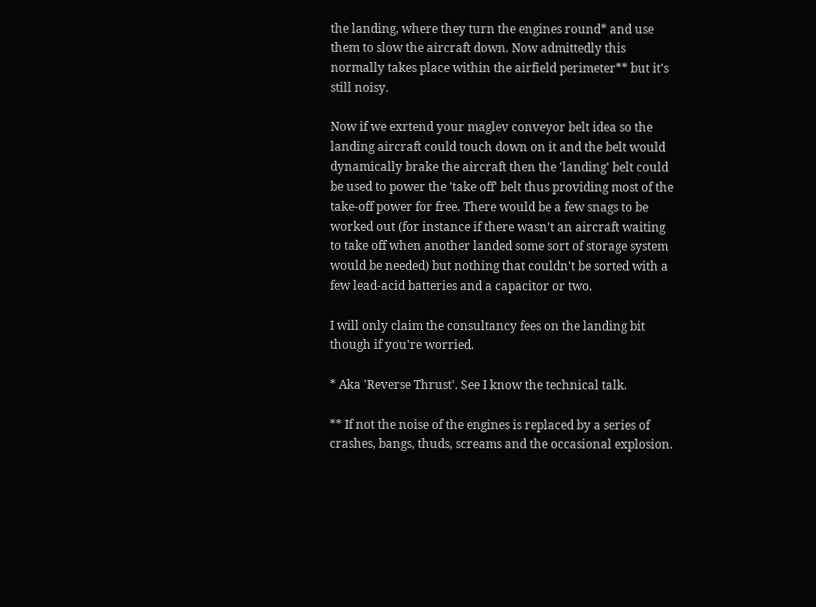the landing, where they turn the engines round* and use them to slow the aircraft down. Now admittedly this normally takes place within the airfield perimeter** but it's still noisy.

Now if we exrtend your maglev conveyor belt idea so the landing aircraft could touch down on it and the belt would dynamically brake the aircraft then the 'landing' belt could be used to power the 'take off' belt thus providing most of the take-off power for free. There would be a few snags to be worked out (for instance if there wasn't an aircraft waiting to take off when another landed some sort of storage system would be needed) but nothing that couldn't be sorted with a few lead-acid batteries and a capacitor or two.

I will only claim the consultancy fees on the landing bit though if you're worried.

* Aka 'Reverse Thrust'. See I know the technical talk.

** If not the noise of the engines is replaced by a series of crashes, bangs, thuds, screams and the occasional explosion.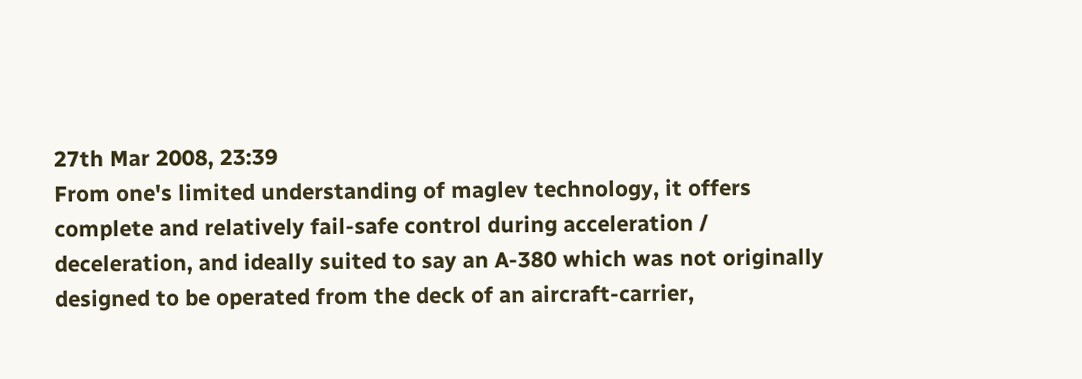27th Mar 2008, 23:39
From one's limited understanding of maglev technology, it offers complete and relatively fail-safe control during acceleration / deceleration, and ideally suited to say an A-380 which was not originally designed to be operated from the deck of an aircraft-carrier,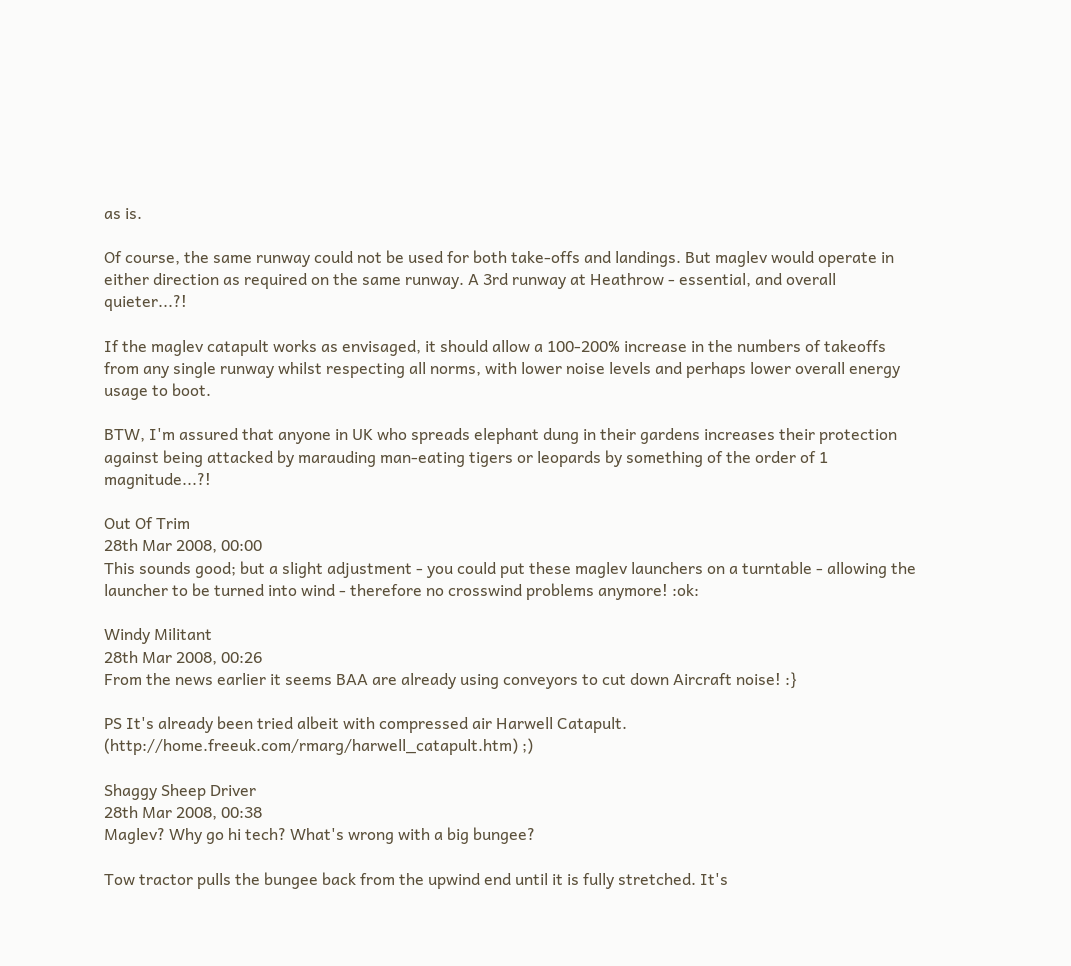as is.

Of course, the same runway could not be used for both take-offs and landings. But maglev would operate in either direction as required on the same runway. A 3rd runway at Heathrow - essential, and overall quieter...?!

If the maglev catapult works as envisaged, it should allow a 100-200% increase in the numbers of takeoffs from any single runway whilst respecting all norms, with lower noise levels and perhaps lower overall energy usage to boot.

BTW, I'm assured that anyone in UK who spreads elephant dung in their gardens increases their protection against being attacked by marauding man-eating tigers or leopards by something of the order of 1 magnitude...?!

Out Of Trim
28th Mar 2008, 00:00
This sounds good; but a slight adjustment - you could put these maglev launchers on a turntable - allowing the launcher to be turned into wind - therefore no crosswind problems anymore! :ok:

Windy Militant
28th Mar 2008, 00:26
From the news earlier it seems BAA are already using conveyors to cut down Aircraft noise! :}

PS It's already been tried albeit with compressed air Harwell Catapult. (http://home.freeuk.com/rmarg/harwell_catapult.htm) ;)

Shaggy Sheep Driver
28th Mar 2008, 00:38
Maglev? Why go hi tech? What's wrong with a big bungee?

Tow tractor pulls the bungee back from the upwind end until it is fully stretched. It's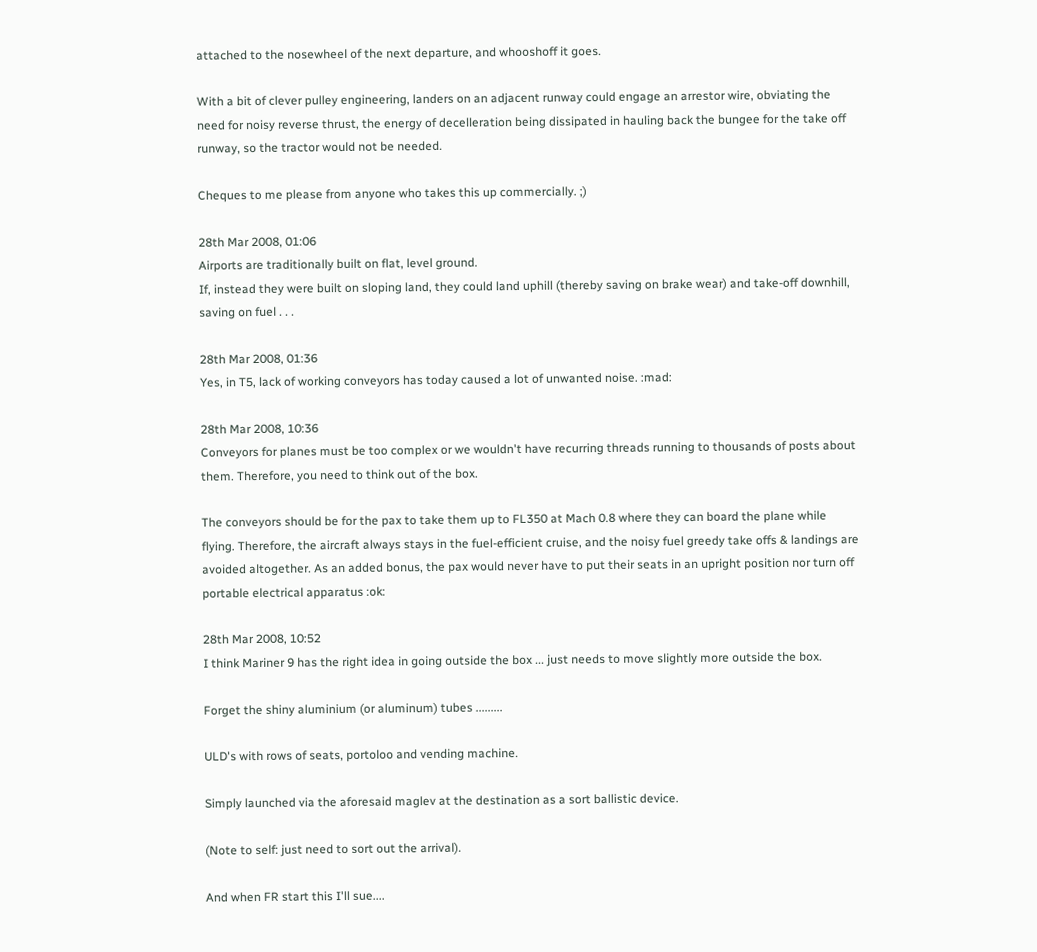attached to the nosewheel of the next departure, and whooshoff it goes.

With a bit of clever pulley engineering, landers on an adjacent runway could engage an arrestor wire, obviating the need for noisy reverse thrust, the energy of decelleration being dissipated in hauling back the bungee for the take off runway, so the tractor would not be needed.

Cheques to me please from anyone who takes this up commercially. ;)

28th Mar 2008, 01:06
Airports are traditionally built on flat, level ground.
If, instead they were built on sloping land, they could land uphill (thereby saving on brake wear) and take-off downhill, saving on fuel . . .

28th Mar 2008, 01:36
Yes, in T5, lack of working conveyors has today caused a lot of unwanted noise. :mad:

28th Mar 2008, 10:36
Conveyors for planes must be too complex or we wouldn't have recurring threads running to thousands of posts about them. Therefore, you need to think out of the box.

The conveyors should be for the pax to take them up to FL350 at Mach 0.8 where they can board the plane while flying. Therefore, the aircraft always stays in the fuel-efficient cruise, and the noisy fuel greedy take offs & landings are avoided altogether. As an added bonus, the pax would never have to put their seats in an upright position nor turn off portable electrical apparatus :ok:

28th Mar 2008, 10:52
I think Mariner 9 has the right idea in going outside the box ... just needs to move slightly more outside the box.

Forget the shiny aluminium (or aluminum) tubes .........

ULD's with rows of seats, portoloo and vending machine.

Simply launched via the aforesaid maglev at the destination as a sort ballistic device.

(Note to self: just need to sort out the arrival).

And when FR start this I'll sue....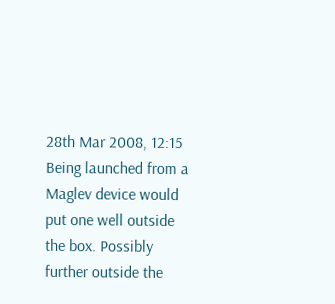28th Mar 2008, 12:15
Being launched from a Maglev device would put one well outside the box. Possibly further outside the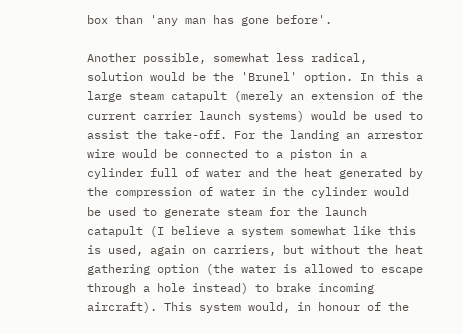box than 'any man has gone before'.

Another possible, somewhat less radical, solution would be the 'Brunel' option. In this a large steam catapult (merely an extension of the current carrier launch systems) would be used to assist the take-off. For the landing an arrestor wire would be connected to a piston in a cylinder full of water and the heat generated by the compression of water in the cylinder would be used to generate steam for the launch catapult (I believe a system somewhat like this is used, again on carriers, but without the heat gathering option (the water is allowed to escape through a hole instead) to brake incoming aircraft). This system would, in honour of the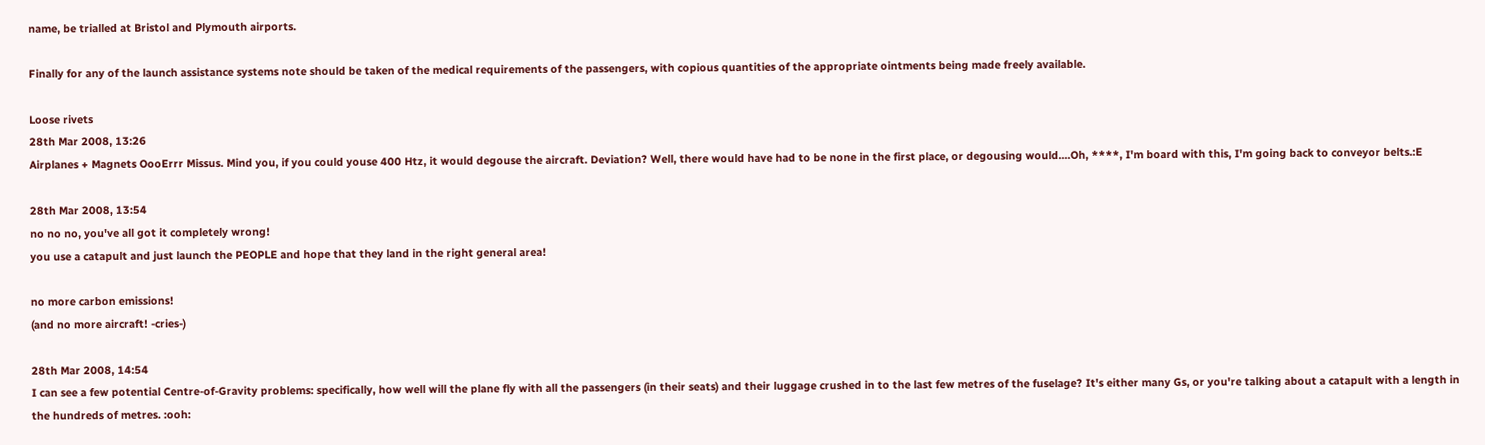name, be trialled at Bristol and Plymouth airports.

Finally for any of the launch assistance systems note should be taken of the medical requirements of the passengers, with copious quantities of the appropriate ointments being made freely available.

Loose rivets
28th Mar 2008, 13:26
Airplanes + Magnets OooErrr Missus. Mind you, if you could youse 400 Htz, it would degouse the aircraft. Deviation? Well, there would have had to be none in the first place, or degousing would....Oh, ****, I'm board with this, I'm going back to conveyor belts.:E

28th Mar 2008, 13:54
no no no, you've all got it completely wrong!
you use a catapult and just launch the PEOPLE and hope that they land in the right general area!

no more carbon emissions!
(and no more aircraft! -cries-)

28th Mar 2008, 14:54
I can see a few potential Centre-of-Gravity problems: specifically, how well will the plane fly with all the passengers (in their seats) and their luggage crushed in to the last few metres of the fuselage? It's either many Gs, or you're talking about a catapult with a length in the hundreds of metres. :ooh: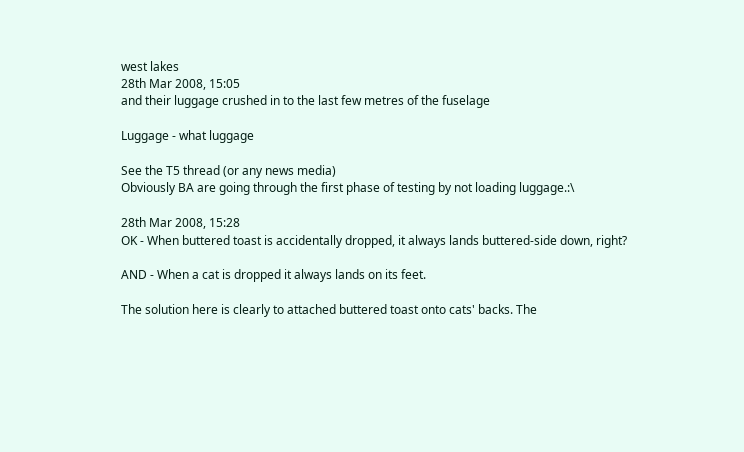west lakes
28th Mar 2008, 15:05
and their luggage crushed in to the last few metres of the fuselage

Luggage - what luggage

See the T5 thread (or any news media)
Obviously BA are going through the first phase of testing by not loading luggage.:\

28th Mar 2008, 15:28
OK - When buttered toast is accidentally dropped, it always lands buttered-side down, right?

AND - When a cat is dropped it always lands on its feet.

The solution here is clearly to attached buttered toast onto cats' backs. The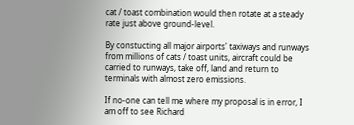cat / toast combination would then rotate at a steady rate just above ground-level.

By constucting all major airports' taxiways and runways from millions of cats / toast units, aircraft could be carried to runways, take off, land and return to terminals with almost zero emissions.

If no-one can tell me where my proposal is in error, I am off to see Richard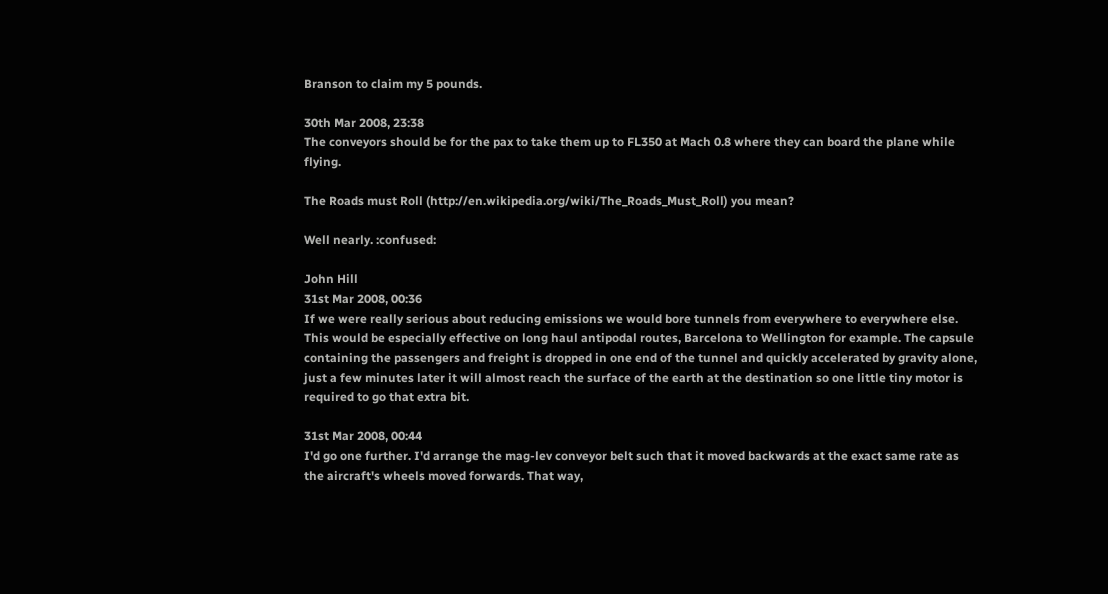Branson to claim my 5 pounds.

30th Mar 2008, 23:38
The conveyors should be for the pax to take them up to FL350 at Mach 0.8 where they can board the plane while flying.

The Roads must Roll (http://en.wikipedia.org/wiki/The_Roads_Must_Roll) you mean?

Well nearly. :confused:

John Hill
31st Mar 2008, 00:36
If we were really serious about reducing emissions we would bore tunnels from everywhere to everywhere else. This would be especially effective on long haul antipodal routes, Barcelona to Wellington for example. The capsule containing the passengers and freight is dropped in one end of the tunnel and quickly accelerated by gravity alone, just a few minutes later it will almost reach the surface of the earth at the destination so one little tiny motor is required to go that extra bit.

31st Mar 2008, 00:44
I'd go one further. I'd arrange the mag-lev conveyor belt such that it moved backwards at the exact same rate as the aircraft's wheels moved forwards. That way,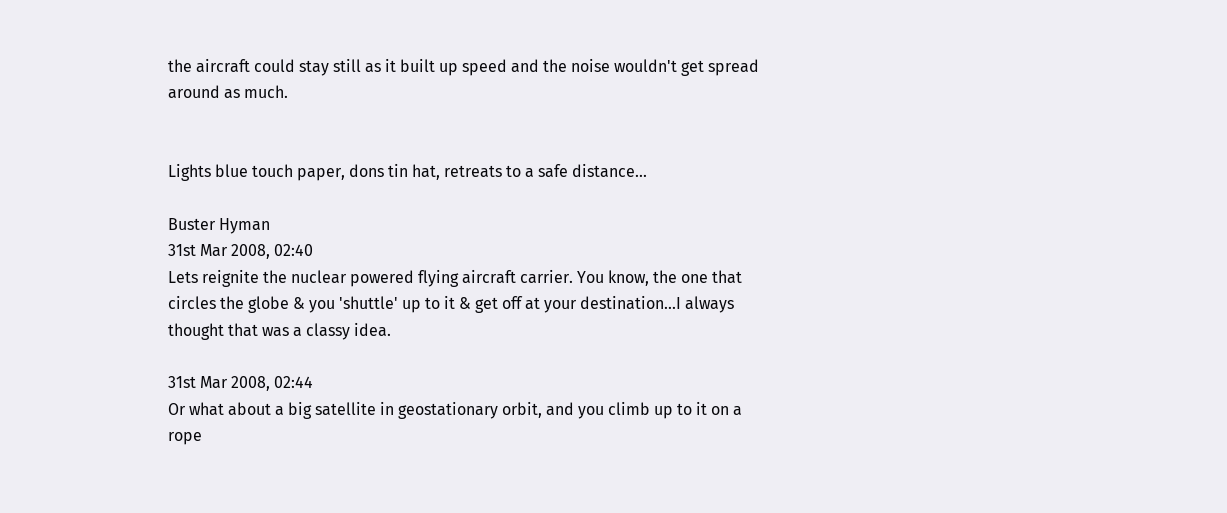the aircraft could stay still as it built up speed and the noise wouldn't get spread around as much.


Lights blue touch paper, dons tin hat, retreats to a safe distance...

Buster Hyman
31st Mar 2008, 02:40
Lets reignite the nuclear powered flying aircraft carrier. You know, the one that circles the globe & you 'shuttle' up to it & get off at your destination...I always thought that was a classy idea.

31st Mar 2008, 02:44
Or what about a big satellite in geostationary orbit, and you climb up to it on a rope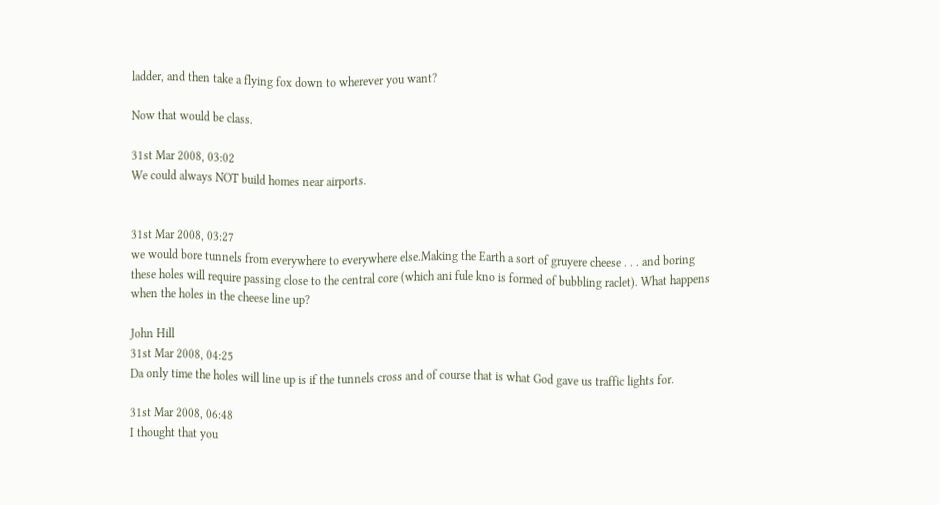ladder, and then take a flying fox down to wherever you want?

Now that would be class.

31st Mar 2008, 03:02
We could always NOT build homes near airports.


31st Mar 2008, 03:27
we would bore tunnels from everywhere to everywhere else.Making the Earth a sort of gruyere cheese . . . and boring these holes will require passing close to the central core (which ani fule kno is formed of bubbling raclet). What happens when the holes in the cheese line up?

John Hill
31st Mar 2008, 04:25
Da only time the holes will line up is if the tunnels cross and of course that is what God gave us traffic lights for.

31st Mar 2008, 06:48
I thought that you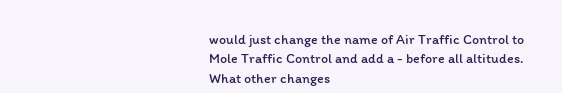would just change the name of Air Traffic Control to Mole Traffic Control and add a - before all altitudes. What other changes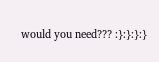would you need??? :}:}:}:}